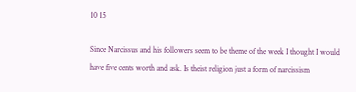10 15

Since Narcissus and his followers seem to be theme of the week I thought I would have five cents worth and ask. Is theist religion just a form of narcissism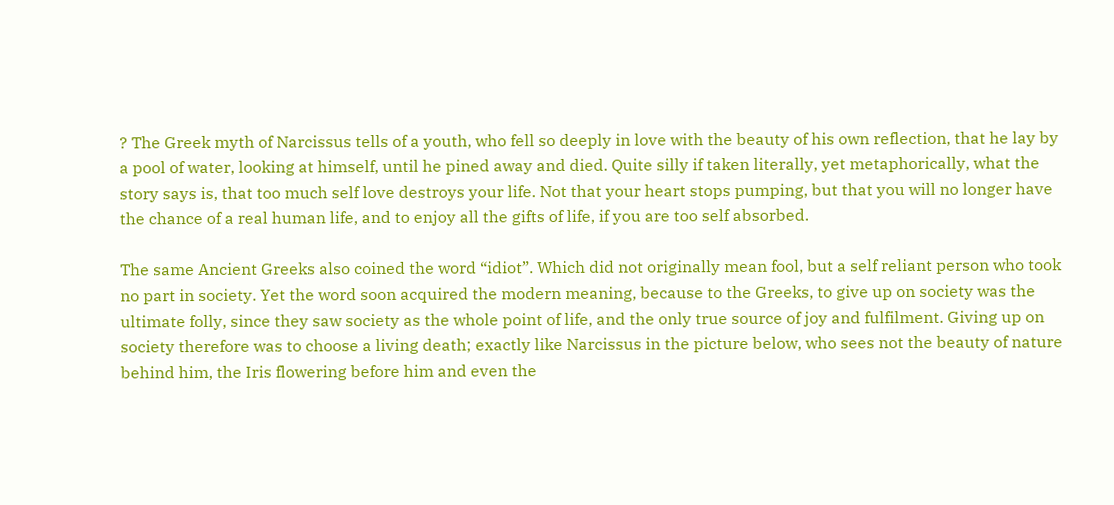? The Greek myth of Narcissus tells of a youth, who fell so deeply in love with the beauty of his own reflection, that he lay by a pool of water, looking at himself, until he pined away and died. Quite silly if taken literally, yet metaphorically, what the story says is, that too much self love destroys your life. Not that your heart stops pumping, but that you will no longer have the chance of a real human life, and to enjoy all the gifts of life, if you are too self absorbed.

The same Ancient Greeks also coined the word “idiot”. Which did not originally mean fool, but a self reliant person who took no part in society. Yet the word soon acquired the modern meaning, because to the Greeks, to give up on society was the ultimate folly, since they saw society as the whole point of life, and the only true source of joy and fulfilment. Giving up on society therefore was to choose a living death; exactly like Narcissus in the picture below, who sees not the beauty of nature behind him, the Iris flowering before him and even the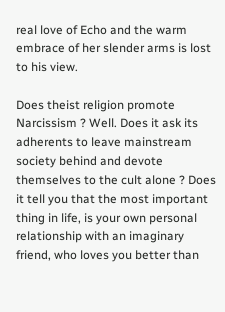real love of Echo and the warm embrace of her slender arms is lost to his view.

Does theist religion promote Narcissism ? Well. Does it ask its adherents to leave mainstream society behind and devote themselves to the cult alone ? Does it tell you that the most important thing in life, is your own personal relationship with an imaginary friend, who loves you better than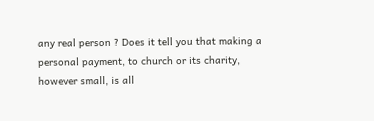any real person ? Does it tell you that making a personal payment, to church or its charity, however small, is all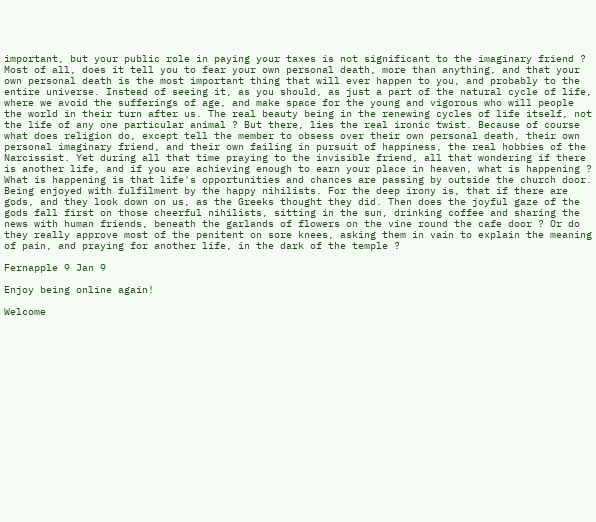important, but your public role in paying your taxes is not significant to the imaginary friend ? Most of all, does it tell you to fear your own personal death, more than anything, and that your own personal death is the most important thing that will ever happen to you, and probably to the entire universe. Instead of seeing it, as you should, as just a part of the natural cycle of life, where we avoid the sufferings of age, and make space for the young and vigorous who will people the world in their turn after us. The real beauty being in the renewing cycles of life itself, not the life of any one particular animal ? But there, lies the real ironic twist. Because of course what does religion do, except tell the member to obsess over their own personal death, their own personal imaginary friend, and their own failing in pursuit of happiness, the real hobbies of the Narcissist. Yet during all that time praying to the invisible friend, all that wondering if there is another life, and if you are achieving enough to earn your place in heaven, what is happening ? What is happening is that life's opportunities and chances are passing by outside the church door. Being enjoyed with fulfilment by the happy nihilists. For the deep irony is, that if there are gods, and they look down on us, as the Greeks thought they did. Then does the joyful gaze of the gods fall first on those cheerful nihilists, sitting in the sun, drinking coffee and sharing the news with human friends, beneath the garlands of flowers on the vine round the cafe door ? Or do they really approve most of the penitent on sore knees, asking them in vain to explain the meaning of pain, and praying for another life, in the dark of the temple ?

Fernapple 9 Jan 9

Enjoy being online again!

Welcome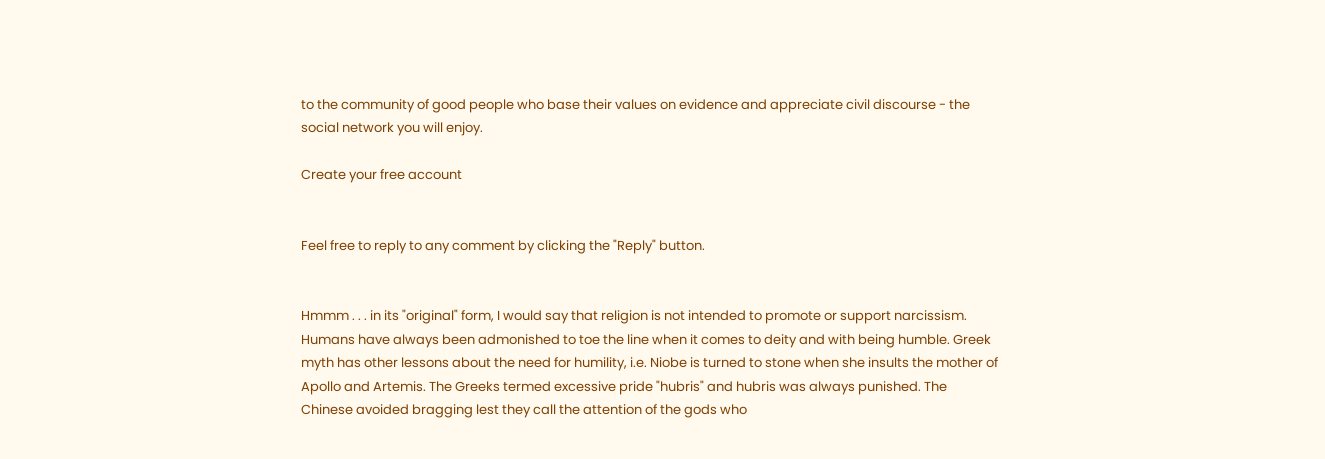to the community of good people who base their values on evidence and appreciate civil discourse - the social network you will enjoy.

Create your free account


Feel free to reply to any comment by clicking the "Reply" button.


Hmmm . . . in its "original" form, I would say that religion is not intended to promote or support narcissism. Humans have always been admonished to toe the line when it comes to deity and with being humble. Greek myth has other lessons about the need for humility, i.e. Niobe is turned to stone when she insults the mother of Apollo and Artemis. The Greeks termed excessive pride "hubris" and hubris was always punished. The Chinese avoided bragging lest they call the attention of the gods who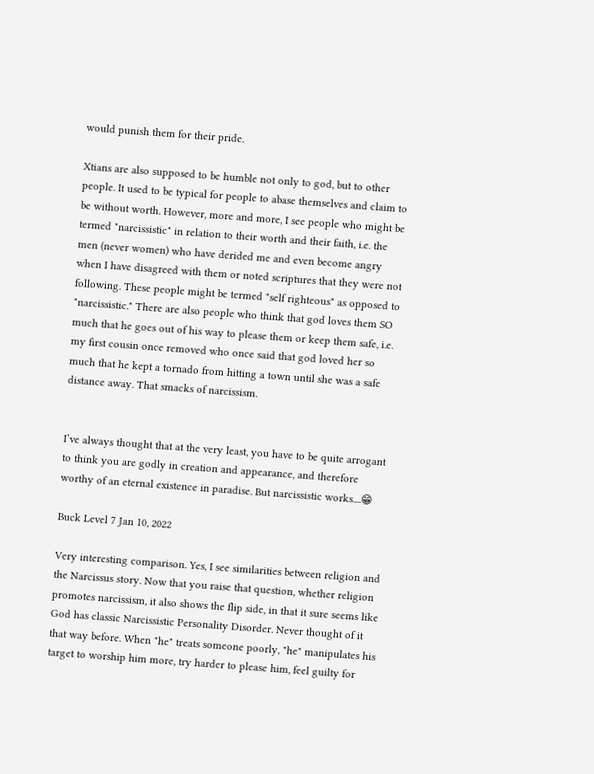would punish them for their pride.

Xtians are also supposed to be humble not only to god, but to other people. It used to be typical for people to abase themselves and claim to be without worth. However, more and more, I see people who might be termed "narcissistic" in relation to their worth and their faith, i.e. the men (never women) who have derided me and even become angry when I have disagreed with them or noted scriptures that they were not following. These people might be termed "self righteous" as opposed to "narcissistic." There are also people who think that god loves them SO much that he goes out of his way to please them or keep them safe, i.e. my first cousin once removed who once said that god loved her so much that he kept a tornado from hitting a town until she was a safe distance away. That smacks of narcissism.


I’ve always thought that at the very least, you have to be quite arrogant to think you are godly in creation and appearance, and therefore worthy of an eternal existence in paradise. But narcissistic works....😁

Buck Level 7 Jan 10, 2022

Very interesting comparison. Yes, I see similarities between religion and the Narcissus story. Now that you raise that question, whether religion promotes narcissism, it also shows the flip side, in that it sure seems like God has classic Narcissistic Personality Disorder. Never thought of it that way before. When "he" treats someone poorly, "he" manipulates his target to worship him more, try harder to please him, feel guilty for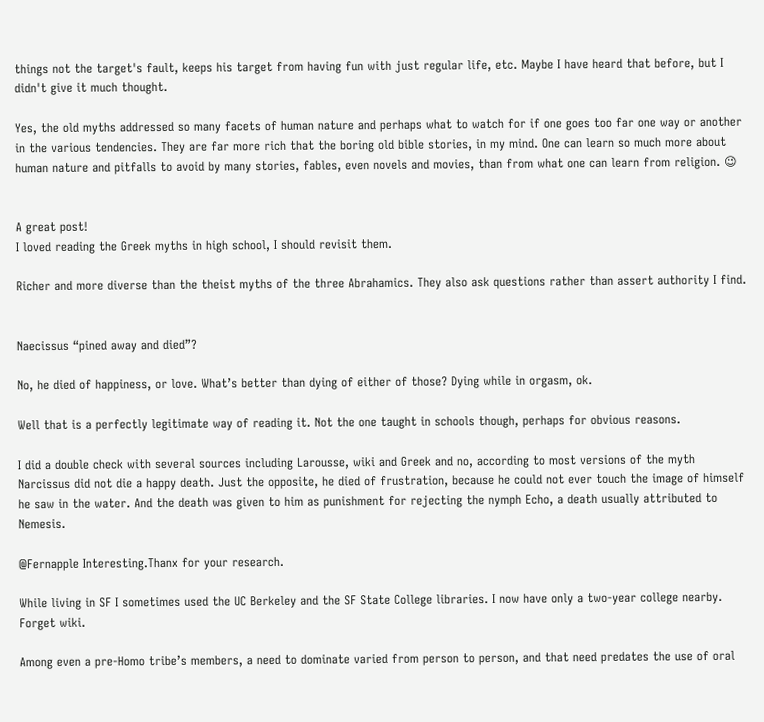things not the target's fault, keeps his target from having fun with just regular life, etc. Maybe I have heard that before, but I didn't give it much thought.

Yes, the old myths addressed so many facets of human nature and perhaps what to watch for if one goes too far one way or another in the various tendencies. They are far more rich that the boring old bible stories, in my mind. One can learn so much more about human nature and pitfalls to avoid by many stories, fables, even novels and movies, than from what one can learn from religion. 😉


A great post!
I loved reading the Greek myths in high school, I should revisit them.

Richer and more diverse than the theist myths of the three Abrahamics. They also ask questions rather than assert authority I find.


Naecissus “pined away and died”?

No, he died of happiness, or love. What’s better than dying of either of those? Dying while in orgasm, ok.

Well that is a perfectly legitimate way of reading it. Not the one taught in schools though, perhaps for obvious reasons.

I did a double check with several sources including Larousse, wiki and Greek and no, according to most versions of the myth Narcissus did not die a happy death. Just the opposite, he died of frustration, because he could not ever touch the image of himself he saw in the water. And the death was given to him as punishment for rejecting the nymph Echo, a death usually attributed to Nemesis.

@Fernapple Interesting.Thanx for your research.

While living in SF I sometimes used the UC Berkeley and the SF State College libraries. I now have only a two-year college nearby. Forget wiki.

Among even a pre-Homo tribe’s members, a need to dominate varied from person to person, and that need predates the use of oral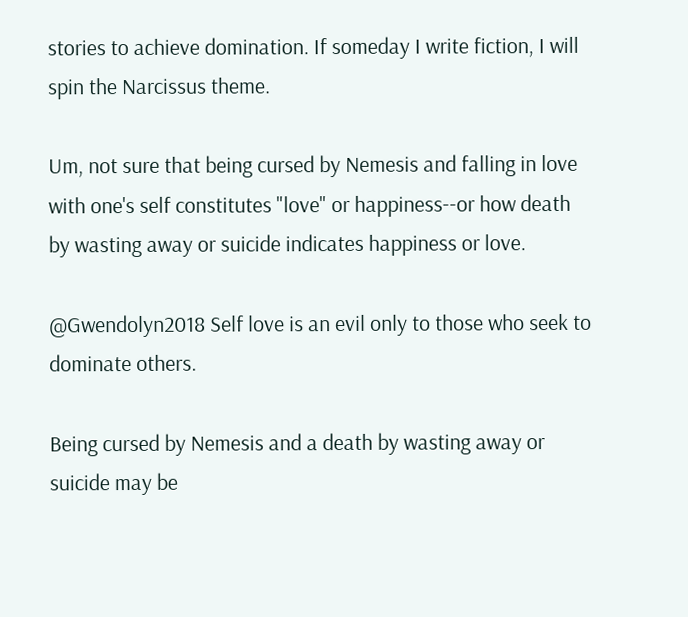stories to achieve domination. If someday I write fiction, I will spin the Narcissus theme.

Um, not sure that being cursed by Nemesis and falling in love with one's self constitutes "love" or happiness--or how death by wasting away or suicide indicates happiness or love.

@Gwendolyn2018 Self love is an evil only to those who seek to dominate others.

Being cursed by Nemesis and a death by wasting away or suicide may be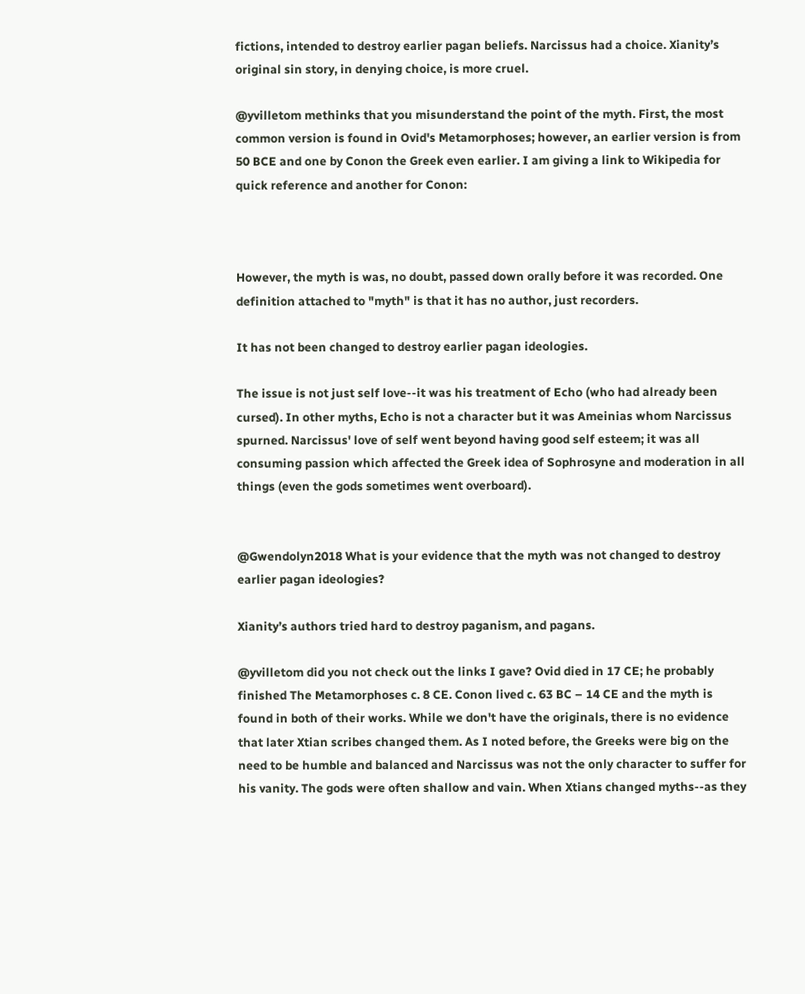fictions, intended to destroy earlier pagan beliefs. Narcissus had a choice. Xianity’s original sin story, in denying choice, is more cruel.

@yvilletom methinks that you misunderstand the point of the myth. First, the most common version is found in Ovid's Metamorphoses; however, an earlier version is from 50 BCE and one by Conon the Greek even earlier. I am giving a link to Wikipedia for quick reference and another for Conon:



However, the myth is was, no doubt, passed down orally before it was recorded. One definition attached to "myth" is that it has no author, just recorders.

It has not been changed to destroy earlier pagan ideologies.

The issue is not just self love--it was his treatment of Echo (who had already been cursed). In other myths, Echo is not a character but it was Ameinias whom Narcissus spurned. Narcissus' love of self went beyond having good self esteem; it was all consuming passion which affected the Greek idea of Sophrosyne and moderation in all things (even the gods sometimes went overboard).


@Gwendolyn2018 What is your evidence that the myth was not changed to destroy earlier pagan ideologies?

Xianity’s authors tried hard to destroy paganism, and pagans.

@yvilletom did you not check out the links I gave? Ovid died in 17 CE; he probably finished The Metamorphoses c. 8 CE. Conon lived c. 63 BC – 14 CE and the myth is found in both of their works. While we don't have the originals, there is no evidence that later Xtian scribes changed them. As I noted before, the Greeks were big on the need to be humble and balanced and Narcissus was not the only character to suffer for his vanity. The gods were often shallow and vain. When Xtians changed myths--as they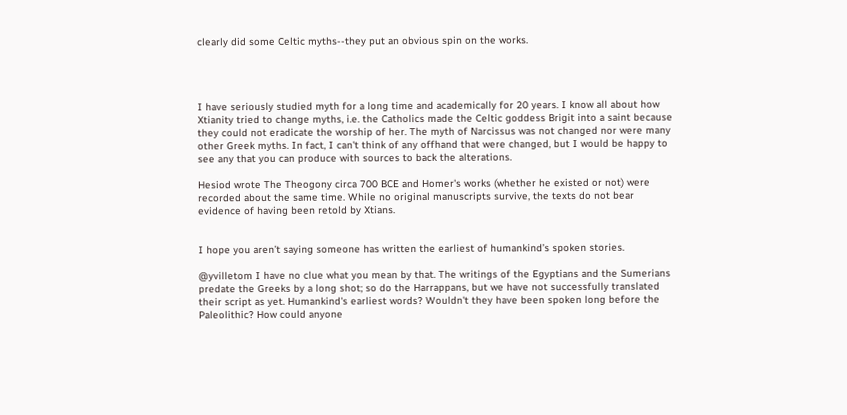clearly did some Celtic myths--they put an obvious spin on the works.




I have seriously studied myth for a long time and academically for 20 years. I know all about how Xtianity tried to change myths, i.e. the Catholics made the Celtic goddess Brigit into a saint because they could not eradicate the worship of her. The myth of Narcissus was not changed nor were many other Greek myths. In fact, I can't think of any offhand that were changed, but I would be happy to see any that you can produce with sources to back the alterations.

Hesiod wrote The Theogony circa 700 BCE and Homer's works (whether he existed or not) were recorded about the same time. While no original manuscripts survive, the texts do not bear evidence of having been retold by Xtians.


I hope you aren’t saying someone has written the earliest of humankind’s spoken stories.

@yvilletom I have no clue what you mean by that. The writings of the Egyptians and the Sumerians predate the Greeks by a long shot; so do the Harrappans, but we have not successfully translated their script as yet. Humankind's earliest words? Wouldn't they have been spoken long before the Paleolithic? How could anyone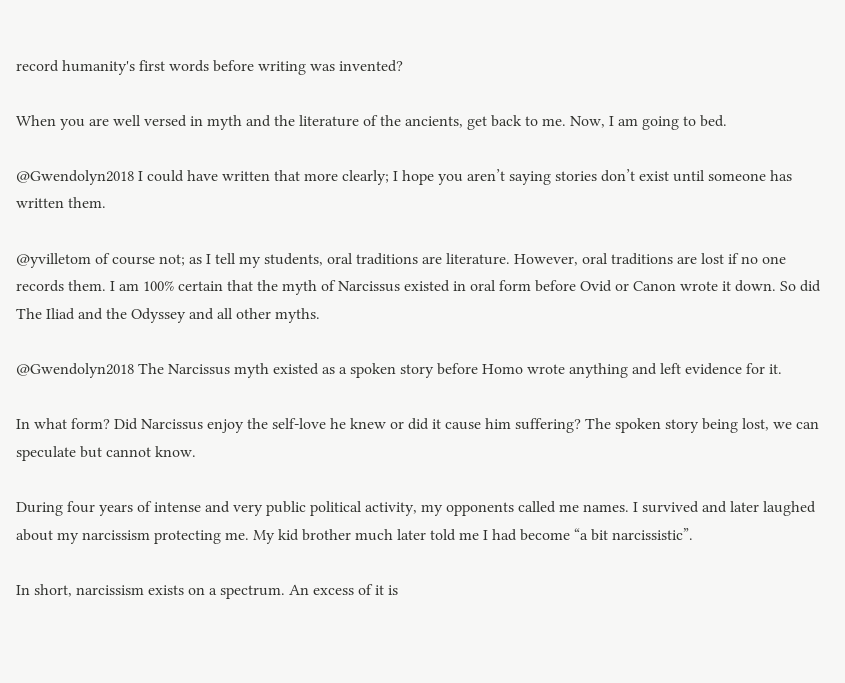record humanity's first words before writing was invented?

When you are well versed in myth and the literature of the ancients, get back to me. Now, I am going to bed.

@Gwendolyn2018 I could have written that more clearly; I hope you aren’t saying stories don’t exist until someone has written them.

@yvilletom of course not; as I tell my students, oral traditions are literature. However, oral traditions are lost if no one records them. I am 100% certain that the myth of Narcissus existed in oral form before Ovid or Canon wrote it down. So did The Iliad and the Odyssey and all other myths.

@Gwendolyn2018 The Narcissus myth existed as a spoken story before Homo wrote anything and left evidence for it.

In what form? Did Narcissus enjoy the self-love he knew or did it cause him suffering? The spoken story being lost, we can speculate but cannot know.

During four years of intense and very public political activity, my opponents called me names. I survived and later laughed about my narcissism protecting me. My kid brother much later told me I had become “a bit narcissistic”.

In short, narcissism exists on a spectrum. An excess of it is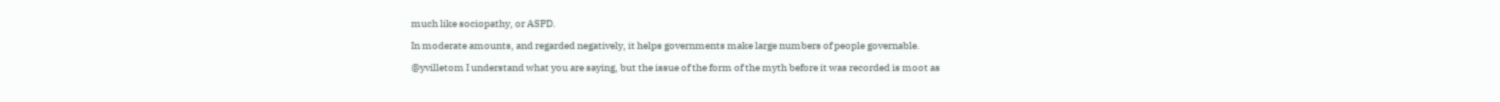much like sociopathy, or ASPD.

In moderate amounts, and regarded negatively, it helps governments make large numbers of people governable.

@yvilletom I understand what you are saying, but the issue of the form of the myth before it was recorded is moot as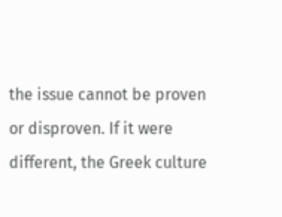the issue cannot be proven or disproven. If it were different, the Greek culture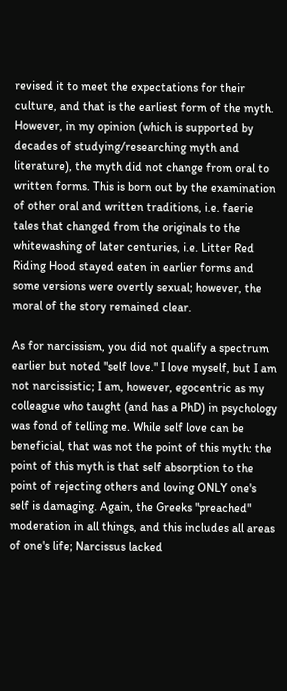revised it to meet the expectations for their culture, and that is the earliest form of the myth. However, in my opinion (which is supported by decades of studying/researching myth and literature), the myth did not change from oral to written forms. This is born out by the examination of other oral and written traditions, i.e. faerie tales that changed from the originals to the whitewashing of later centuries, i.e. Litter Red Riding Hood stayed eaten in earlier forms and some versions were overtly sexual; however, the moral of the story remained clear.

As for narcissism, you did not qualify a spectrum earlier but noted "self love." I love myself, but I am not narcissistic; I am, however, egocentric as my colleague who taught (and has a PhD) in psychology was fond of telling me. While self love can be beneficial, that was not the point of this myth: the point of this myth is that self absorption to the point of rejecting others and loving ONLY one's self is damaging. Again, the Greeks "preached" moderation in all things, and this includes all areas of one's life; Narcissus lacked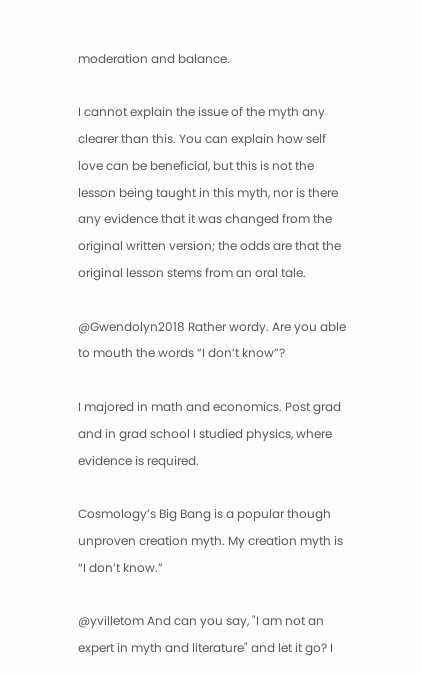moderation and balance.

I cannot explain the issue of the myth any clearer than this. You can explain how self love can be beneficial, but this is not the lesson being taught in this myth, nor is there any evidence that it was changed from the original written version; the odds are that the original lesson stems from an oral tale.

@Gwendolyn2018 Rather wordy. Are you able to mouth the words “I don’t know”?

I majored in math and economics. Post grad and in grad school I studied physics, where evidence is required.

Cosmology’s Big Bang is a popular though unproven creation myth. My creation myth is “I don’t know.”

@yvilletom And can you say, "I am not an expert in myth and literature" and let it go? I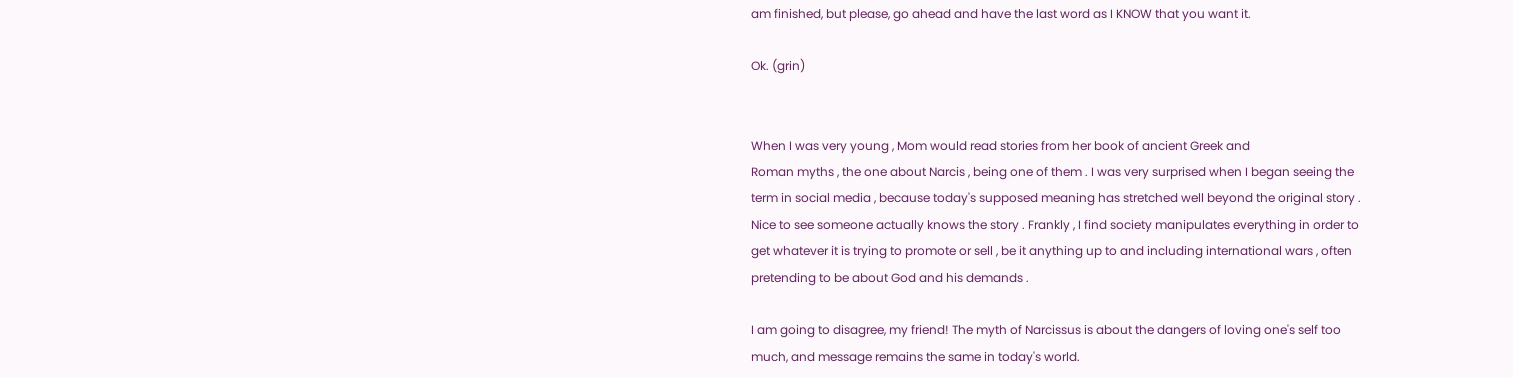am finished, but please, go ahead and have the last word as I KNOW that you want it.

Ok. (grin)


When I was very young , Mom would read stories from her book of ancient Greek and
Roman myths , the one about Narcis , being one of them . I was very surprised when I began seeing the term in social media , because today's supposed meaning has stretched well beyond the original story . Nice to see someone actually knows the story . Frankly , I find society manipulates everything in order to get whatever it is trying to promote or sell , be it anything up to and including international wars , often pretending to be about God and his demands .

I am going to disagree, my friend! The myth of Narcissus is about the dangers of loving one's self too much, and message remains the same in today's world.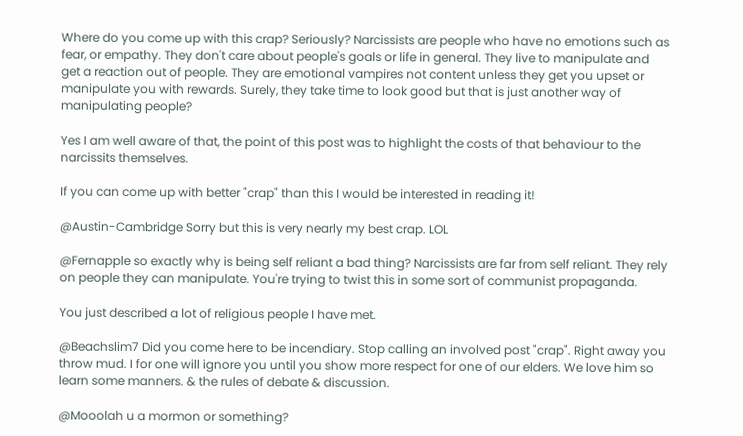Where do you come up with this crap? Seriously? Narcissists are people who have no emotions such as fear, or empathy. They don't care about people's goals or life in general. They live to manipulate and get a reaction out of people. They are emotional vampires not content unless they get you upset or manipulate you with rewards. Surely, they take time to look good but that is just another way of manipulating people?

Yes I am well aware of that, the point of this post was to highlight the costs of that behaviour to the narcissits themselves.

If you can come up with better "crap" than this I would be interested in reading it!

@Austin-Cambridge Sorry but this is very nearly my best crap. LOL

@Fernapple so exactly why is being self reliant a bad thing? Narcissists are far from self reliant. They rely on people they can manipulate. You're trying to twist this in some sort of communist propaganda.

You just described a lot of religious people I have met.

@Beachslim7 Did you come here to be incendiary. Stop calling an involved post "crap". Right away you throw mud. I for one will ignore you until you show more respect for one of our elders. We love him so learn some manners. & the rules of debate & discussion.

@Mooolah u a mormon or something?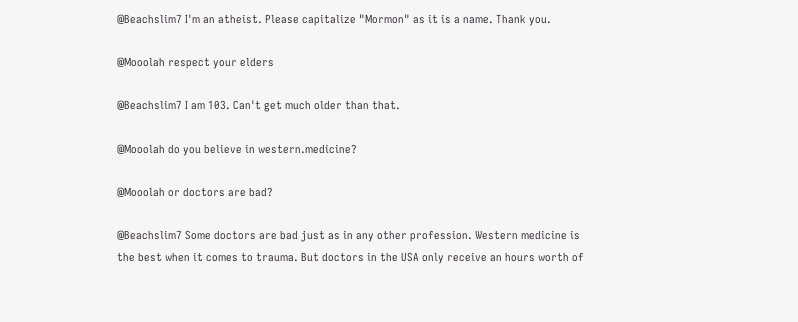@Beachslim7 I'm an atheist. Please capitalize "Mormon" as it is a name. Thank you.

@Mooolah respect your elders

@Beachslim7 I am 103. Can't get much older than that.

@Mooolah do you believe in western.medicine?

@Mooolah or doctors are bad?

@Beachslim7 Some doctors are bad just as in any other profession. Western medicine is the best when it comes to trauma. But doctors in the USA only receive an hours worth of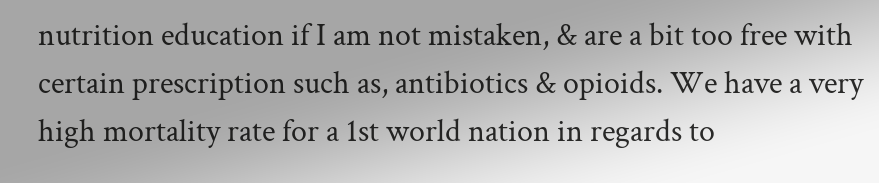nutrition education if I am not mistaken, & are a bit too free with certain prescription such as, antibiotics & opioids. We have a very high mortality rate for a 1st world nation in regards to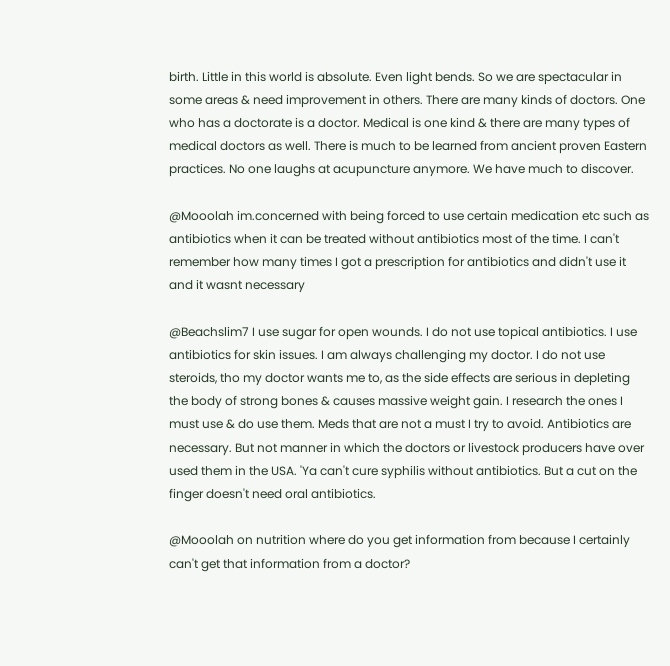birth. Little in this world is absolute. Even light bends. So we are spectacular in some areas & need improvement in others. There are many kinds of doctors. One who has a doctorate is a doctor. Medical is one kind & there are many types of medical doctors as well. There is much to be learned from ancient proven Eastern practices. No one laughs at acupuncture anymore. We have much to discover.

@Mooolah im.concerned with being forced to use certain medication etc such as antibiotics when it can be treated without antibiotics most of the time. I can't remember how many times I got a prescription for antibiotics and didn't use it and it wasnt necessary

@Beachslim7 I use sugar for open wounds. I do not use topical antibiotics. I use antibiotics for skin issues. I am always challenging my doctor. I do not use steroids, tho my doctor wants me to, as the side effects are serious in depleting the body of strong bones & causes massive weight gain. I research the ones I must use & do use them. Meds that are not a must I try to avoid. Antibiotics are necessary. But not manner in which the doctors or livestock producers have over used them in the USA. 'Ya can't cure syphilis without antibiotics. But a cut on the finger doesn't need oral antibiotics.

@Mooolah on nutrition where do you get information from because I certainly can't get that information from a doctor?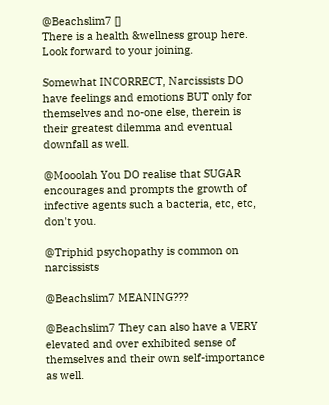@Beachslim7 []
There is a health &wellness group here. Look forward to your joining.

Somewhat INCORRECT, Narcissists DO have feelings and emotions BUT only for themselves and no-one else, therein is their greatest dilemma and eventual downfall as well.

@Mooolah You DO realise that SUGAR encourages and prompts the growth of infective agents such a bacteria, etc, etc, don't you.

@Triphid psychopathy is common on narcissists

@Beachslim7 MEANING???

@Beachslim7 They can also have a VERY elevated and over exhibited sense of themselves and their own self-importance as well.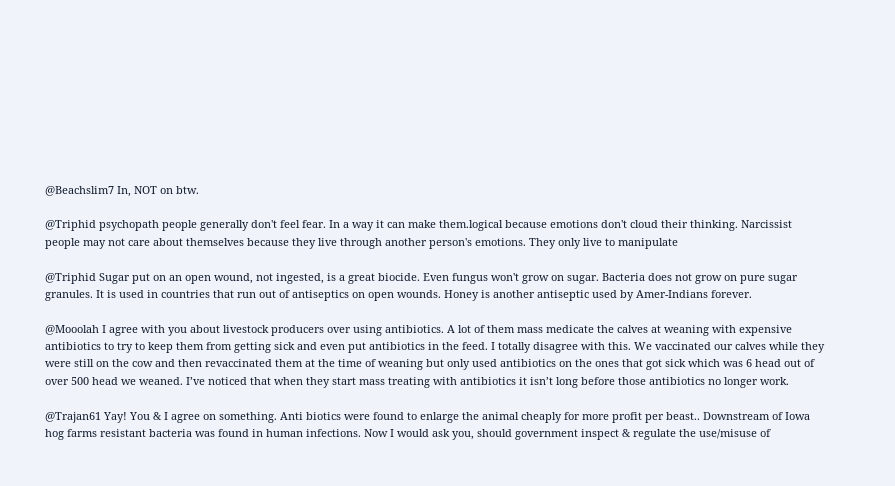@Beachslim7 In, NOT on btw.

@Triphid psychopath people generally don't feel fear. In a way it can make them.logical because emotions don't cloud their thinking. Narcissist people may not care about themselves because they live through another person's emotions. They only live to manipulate

@Triphid Sugar put on an open wound, not ingested, is a great biocide. Even fungus won't grow on sugar. Bacteria does not grow on pure sugar granules. It is used in countries that run out of antiseptics on open wounds. Honey is another antiseptic used by Amer-Indians forever.

@Mooolah I agree with you about livestock producers over using antibiotics. A lot of them mass medicate the calves at weaning with expensive antibiotics to try to keep them from getting sick and even put antibiotics in the feed. I totally disagree with this. We vaccinated our calves while they were still on the cow and then revaccinated them at the time of weaning but only used antibiotics on the ones that got sick which was 6 head out of over 500 head we weaned. I’ve noticed that when they start mass treating with antibiotics it isn’t long before those antibiotics no longer work.

@Trajan61 Yay! You & I agree on something. Anti biotics were found to enlarge the animal cheaply for more profit per beast.. Downstream of Iowa hog farms resistant bacteria was found in human infections. Now I would ask you, should government inspect & regulate the use/misuse of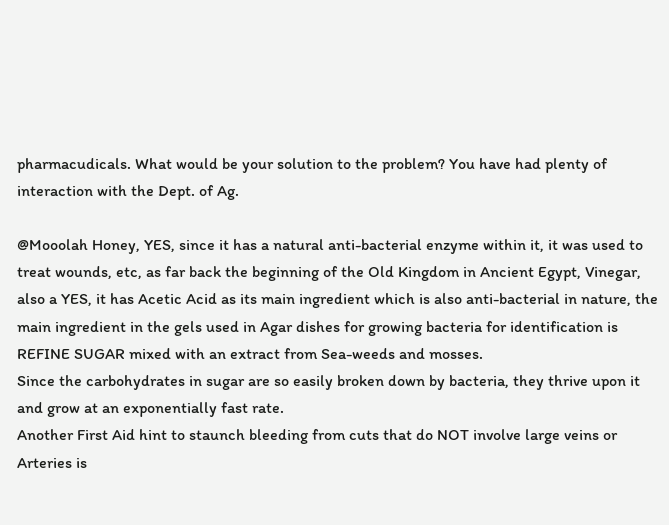pharmacudicals. What would be your solution to the problem? You have had plenty of interaction with the Dept. of Ag.

@Mooolah Honey, YES, since it has a natural anti-bacterial enzyme within it, it was used to treat wounds, etc, as far back the beginning of the Old Kingdom in Ancient Egypt, Vinegar, also a YES, it has Acetic Acid as its main ingredient which is also anti-bacterial in nature, the main ingredient in the gels used in Agar dishes for growing bacteria for identification is REFINE SUGAR mixed with an extract from Sea-weeds and mosses.
Since the carbohydrates in sugar are so easily broken down by bacteria, they thrive upon it and grow at an exponentially fast rate.
Another First Aid hint to staunch bleeding from cuts that do NOT involve large veins or
Arteries is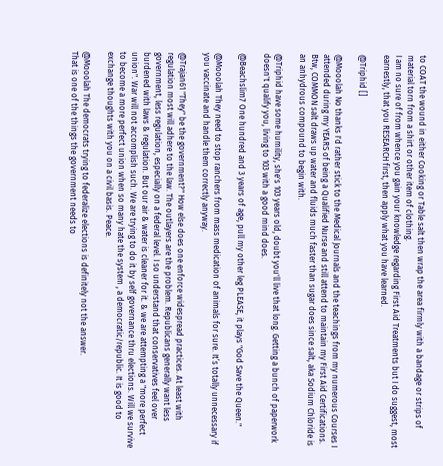to COAT the wound in either Cooking or Table salt then wrap the area firmly with a bandage or strips of material torn from a shirt or other item of clothing.
I am no sure of from whence you gain your knowledge regarding First Aid Treatments but I do suggest, most earnestly, that you RESEARCH first, then apply what you have learned.

@Triphid []

@Mooolah No thanks I'd rather stick to the Medical Journals and the teachings from my numerous Courses I attended during my YEARS of being a Qualified Nurse and still attend to maintain my First Aid Certifications.
Btw, COMMON salt draws up water and fluids much faster than sugar does since salt, aka Sodium Chloride is an anhydrous compound to begin with.

@Triphid have some humility, she's 103 years old, doubt you'll live that long. Getting a bunch of paperwork doesn't qualify you, living to 103 with a good mind does.

@Beachslim7 One hundred and 3 years of age, pull my other leg PLEASE, it plays "God Save the Queen."

@Mooolah They need to stop ranchers from mass medication of animals for sure. It’s totally unnecessary if you vaccinate and handle them correctly anyway.

@Trajan61 "They" be the government?" How else does one enforce widespread practices. At least with regulation most will adhere to the law. The outlayers are the problem. Republicans generally want less government, less regulation, especially on a federal level. I so understand that conservatives feel over burdened with laws & regulation. But our air & water is cleaner for it. & we are attempting a "more perfect union". War will not accomplish such. We are trying to do it by self governance thru elections. Will we survive to become a more perfect union when so many hate the system , a democratic/republic. It is good to exchange thoughts with you on a civil basis. Peace.

@Mooolah The democrats trying to federalize elections is definitely not the answer.
That is one of the things the government needs to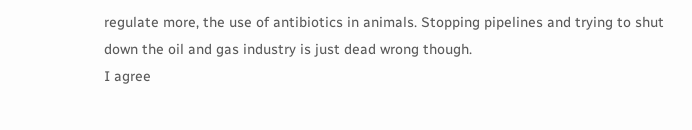regulate more, the use of antibiotics in animals. Stopping pipelines and trying to shut down the oil and gas industry is just dead wrong though.
I agree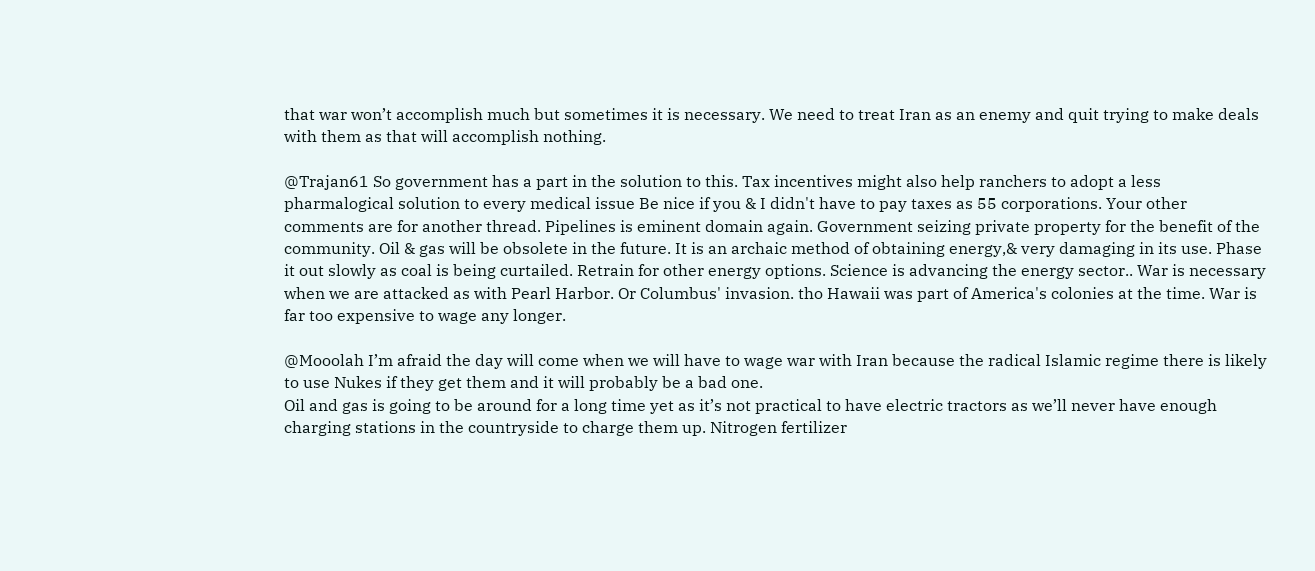that war won’t accomplish much but sometimes it is necessary. We need to treat Iran as an enemy and quit trying to make deals with them as that will accomplish nothing.

@Trajan61 So government has a part in the solution to this. Tax incentives might also help ranchers to adopt a less pharmalogical solution to every medical issue Be nice if you & I didn't have to pay taxes as 55 corporations. Your other comments are for another thread. Pipelines is eminent domain again. Government seizing private property for the benefit of the community. Oil & gas will be obsolete in the future. It is an archaic method of obtaining energy,& very damaging in its use. Phase it out slowly as coal is being curtailed. Retrain for other energy options. Science is advancing the energy sector.. War is necessary when we are attacked as with Pearl Harbor. Or Columbus' invasion. tho Hawaii was part of America's colonies at the time. War is far too expensive to wage any longer.

@Mooolah I’m afraid the day will come when we will have to wage war with Iran because the radical Islamic regime there is likely to use Nukes if they get them and it will probably be a bad one.
Oil and gas is going to be around for a long time yet as it’s not practical to have electric tractors as we’ll never have enough charging stations in the countryside to charge them up. Nitrogen fertilizer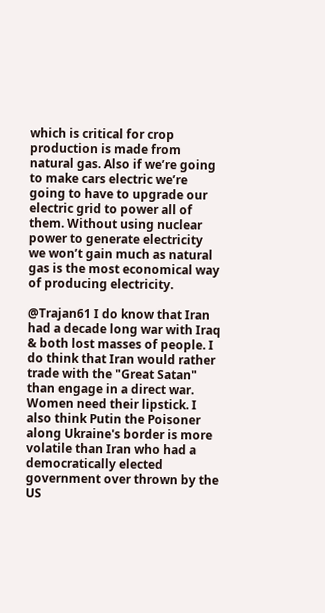which is critical for crop production is made from natural gas. Also if we’re going to make cars electric we’re going to have to upgrade our electric grid to power all of them. Without using nuclear power to generate electricity we won’t gain much as natural gas is the most economical way of producing electricity.

@Trajan61 I do know that Iran had a decade long war with Iraq & both lost masses of people. I do think that Iran would rather trade with the "Great Satan" than engage in a direct war. Women need their lipstick. I also think Putin the Poisoner along Ukraine's border is more volatile than Iran who had a democratically elected government over thrown by the US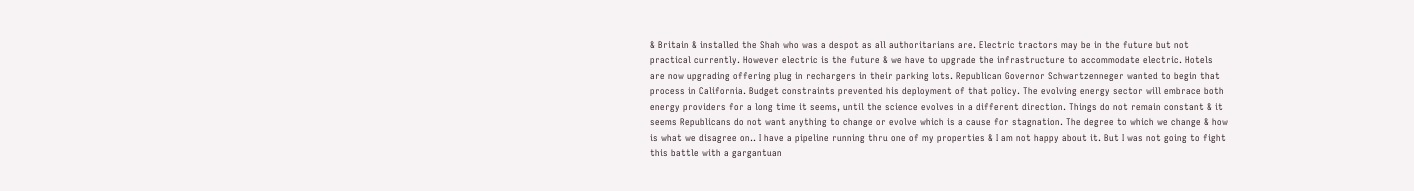& Britain & installed the Shah who was a despot as all authoritarians are. Electric tractors may be in the future but not practical currently. However electric is the future & we have to upgrade the infrastructure to accommodate electric. Hotels are now upgrading offering plug in rechargers in their parking lots. Republican Governor Schwartzenneger wanted to begin that process in California. Budget constraints prevented his deployment of that policy. The evolving energy sector will embrace both energy providers for a long time it seems, until the science evolves in a different direction. Things do not remain constant & it seems Republicans do not want anything to change or evolve which is a cause for stagnation. The degree to which we change & how is what we disagree on.. I have a pipeline running thru one of my properties & I am not happy about it. But I was not going to fight this battle with a gargantuan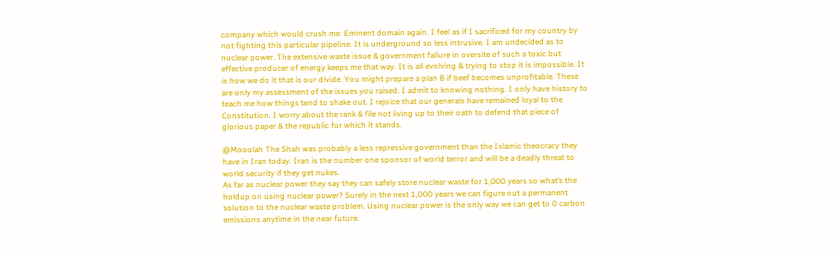company which would crush me. Eminent domain again. I feel as if I sacrificed for my country by not fighting this particular pipeline. It is underground so less intrusive. I am undecided as to nuclear power. The extensive waste issue & government failure in oversite of such a toxic but effective producer of energy keeps me that way. It is all evolving & trying to stop it is impossible. It is how we do it that is our divide. You might prepare a plan B if beef becomes unprofitable. These are only my assessment of the issues you raised. I admit to knowing nothing. I only have history to teach me how things tend to shake out. I rejoice that our generals have remained loyal to the Constitution. I worry about the rank & file not living up to their oath to defend that piece of glorious paper & the republic for which it stands.

@Mooolah The Shah was probably a less repressive government than the Islamic theocracy they have in Iran today. Iran is the number one sponsor of world terror and will be a deadly threat to world security if they get nukes.
As far as nuclear power they say they can safely store nuclear waste for 1,000 years so what’s the holdup on using nuclear power? Surely in the next 1,000 years we can figure out a permanent solution to the nuclear waste problem. Using nuclear power is the only way we can get to 0 carbon emissions anytime in the near future.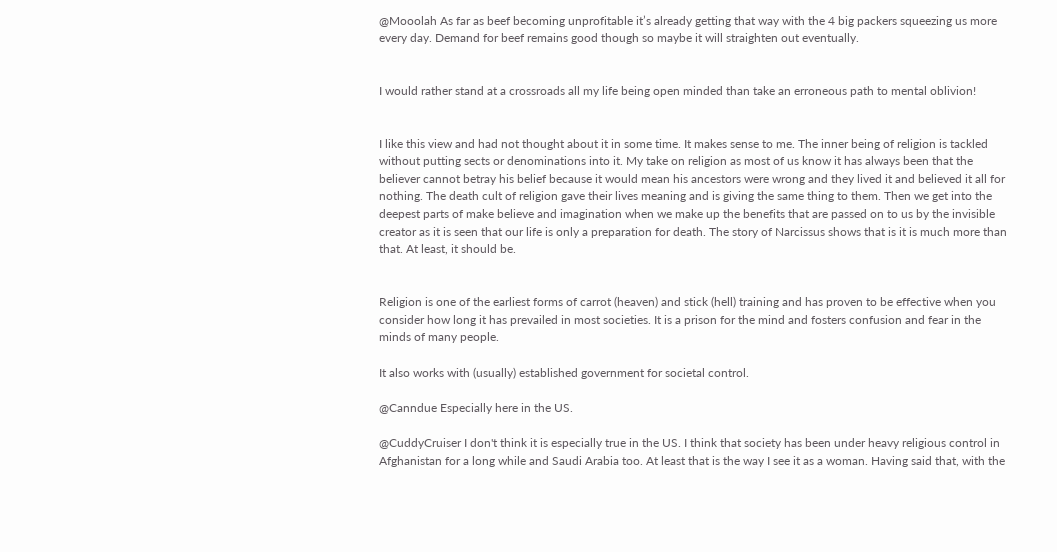@Mooolah As far as beef becoming unprofitable it’s already getting that way with the 4 big packers squeezing us more every day. Demand for beef remains good though so maybe it will straighten out eventually.


I would rather stand at a crossroads all my life being open minded than take an erroneous path to mental oblivion!


I like this view and had not thought about it in some time. It makes sense to me. The inner being of religion is tackled without putting sects or denominations into it. My take on religion as most of us know it has always been that the believer cannot betray his belief because it would mean his ancestors were wrong and they lived it and believed it all for nothing. The death cult of religion gave their lives meaning and is giving the same thing to them. Then we get into the deepest parts of make believe and imagination when we make up the benefits that are passed on to us by the invisible creator as it is seen that our life is only a preparation for death. The story of Narcissus shows that is it is much more than that. At least, it should be.


Religion is one of the earliest forms of carrot (heaven) and stick (hell) training and has proven to be effective when you consider how long it has prevailed in most societies. It is a prison for the mind and fosters confusion and fear in the minds of many people.

It also works with (usually) established government for societal control.

@Canndue Especially here in the US.

@CuddyCruiser I don't think it is especially true in the US. I think that society has been under heavy religious control in Afghanistan for a long while and Saudi Arabia too. At least that is the way I see it as a woman. Having said that, with the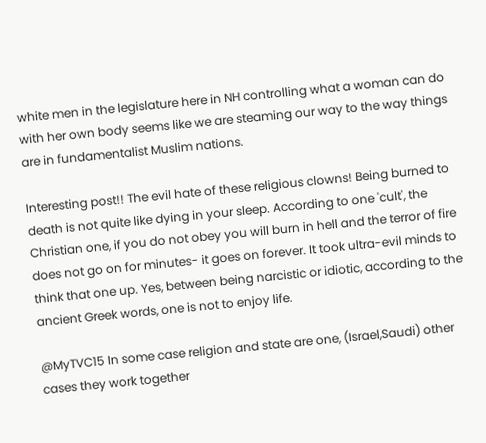white men in the legislature here in NH controlling what a woman can do with her own body seems like we are steaming our way to the way things are in fundamentalist Muslim nations.

Interesting post!! The evil hate of these religious clowns! Being burned to death is not quite like dying in your sleep. According to one 'cult', the Christian one, if you do not obey you will burn in hell and the terror of fire does not go on for minutes- it goes on forever. It took ultra-evil minds to think that one up. Yes, between being narcistic or idiotic, according to the ancient Greek words, one is not to enjoy life.

@MyTVC15 In some case religion and state are one, (Israel,Saudi) other cases they work together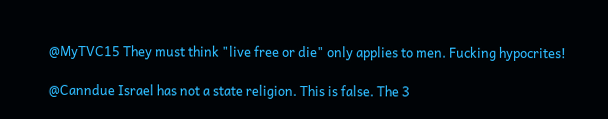@MyTVC15 They must think "live free or die" only applies to men. Fucking hypocrites!

@Canndue Israel has not a state religion. This is false. The 3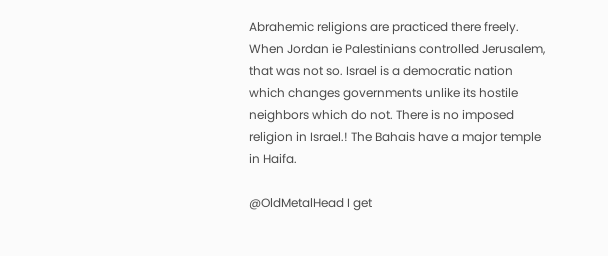Abrahemic religions are practiced there freely. When Jordan ie Palestinians controlled Jerusalem, that was not so. Israel is a democratic nation which changes governments unlike its hostile neighbors which do not. There is no imposed religion in Israel.! The Bahais have a major temple in Haifa.

@OldMetalHead I get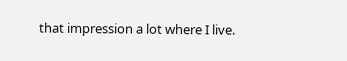that impression a lot where I live.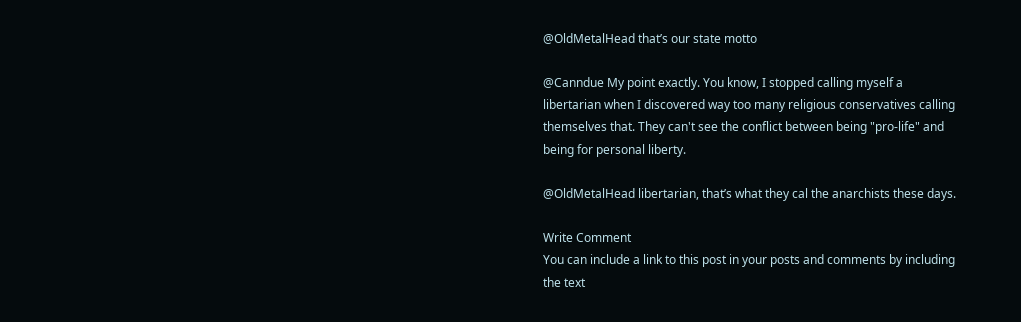@OldMetalHead that’s our state motto

@Canndue My point exactly. You know, I stopped calling myself a libertarian when I discovered way too many religious conservatives calling themselves that. They can't see the conflict between being "pro-life" and being for personal liberty.

@OldMetalHead libertarian, that’s what they cal the anarchists these days.

Write Comment
You can include a link to this post in your posts and comments by including the text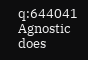q:644041
Agnostic does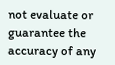not evaluate or guarantee the accuracy of any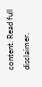content. Read full disclaimer.